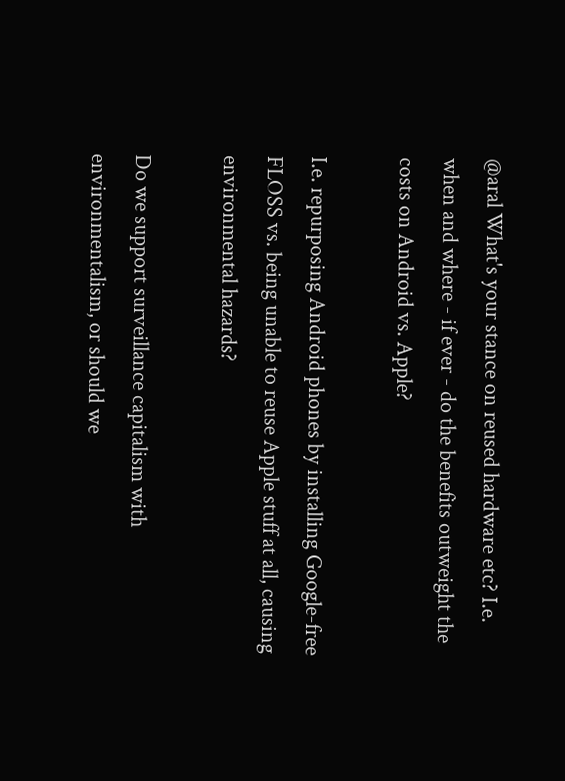@aral What's your stance on reused hardware etc? I.e. when and where - if ever - do the benefits outweight the costs on Android vs. Apple?

I.e. repurposing Android phones by installing Google-free FLOSS vs. being unable to reuse Apple stuff at all, causing environmental hazards?

Do we support surveillance capitalism with environmentalism, or should we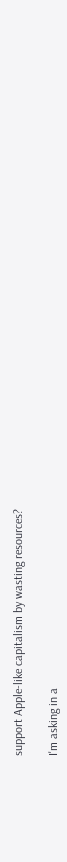support Apple-like capitalism by wasting resources?

I'm asking in a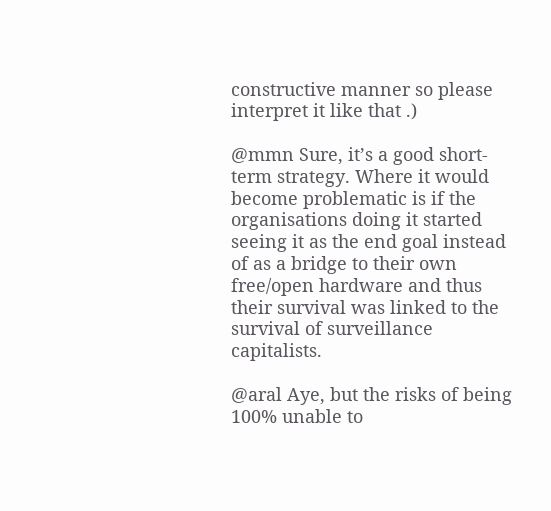constructive manner so please interpret it like that .)

@mmn Sure, it’s a good short-term strategy. Where it would become problematic is if the organisations doing it started seeing it as the end goal instead of as a bridge to their own free/open hardware and thus their survival was linked to the survival of surveillance capitalists.

@aral Aye, but the risks of being 100% unable to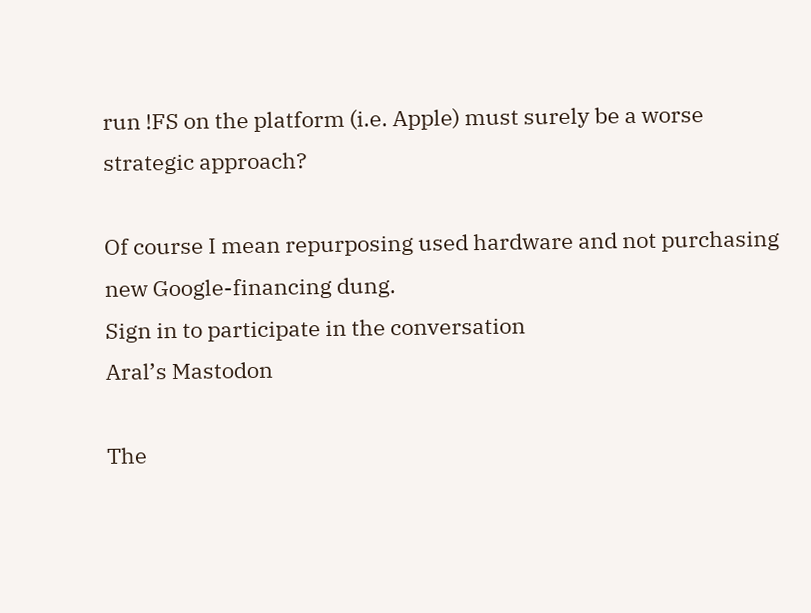run !FS on the platform (i.e. Apple) must surely be a worse strategic approach?

Of course I mean repurposing used hardware and not purchasing new Google-financing dung.
Sign in to participate in the conversation
Aral’s Mastodon

The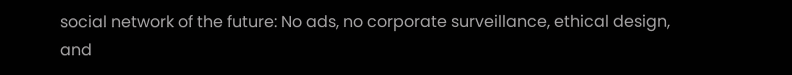social network of the future: No ads, no corporate surveillance, ethical design, and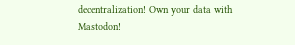decentralization! Own your data with Mastodon!